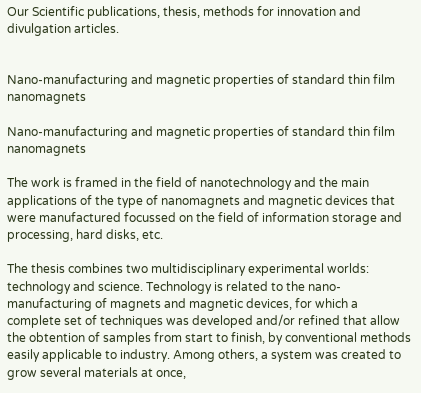Our Scientific publications, thesis, methods for innovation and divulgation articles.


Nano-manufacturing and magnetic properties of standard thin film nanomagnets

Nano-manufacturing and magnetic properties of standard thin film nanomagnets

The work is framed in the field of nanotechnology and the main applications of the type of nanomagnets and magnetic devices that were manufactured focussed on the field of information storage and processing, hard disks, etc.

The thesis combines two multidisciplinary experimental worlds: technology and science. Technology is related to the nano-manufacturing of magnets and magnetic devices, for which a complete set of techniques was developed and/or refined that allow the obtention of samples from start to finish, by conventional methods easily applicable to industry. Among others, a system was created to grow several materials at once,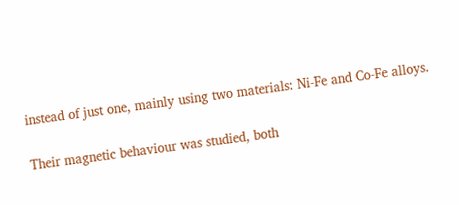instead of just one, mainly using two materials: Ni-Fe and Co-Fe alloys.

Their magnetic behaviour was studied, both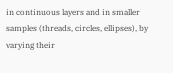in continuous layers and in smaller samples (threads, circles, ellipses), by varying their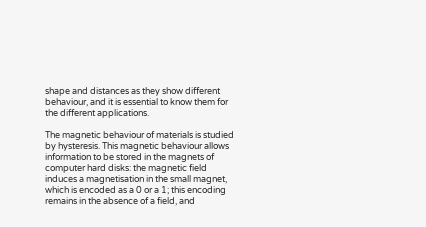shape and distances as they show different behaviour, and it is essential to know them for the different applications.

The magnetic behaviour of materials is studied by hysteresis. This magnetic behaviour allows information to be stored in the magnets of computer hard disks: the magnetic field induces a magnetisation in the small magnet, which is encoded as a 0 or a 1; this encoding remains in the absence of a field, and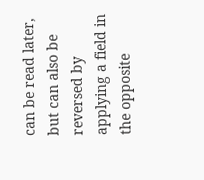can be read later, but can also be reversed by applying a field in the opposite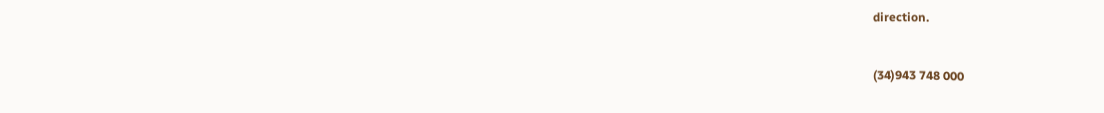direction.


(34)943 748 000